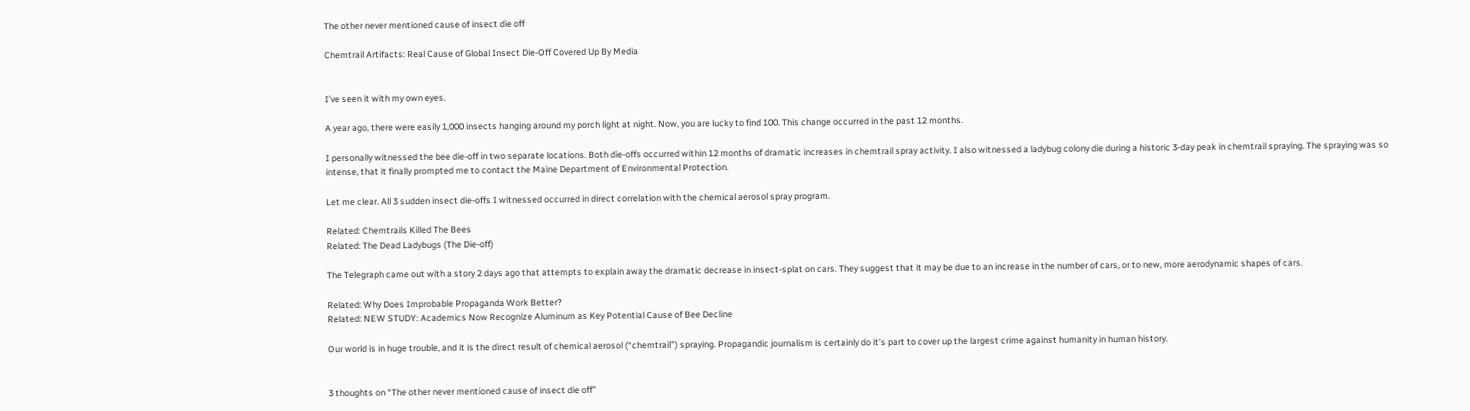The other never mentioned cause of insect die off

Chemtrail Artifacts: Real Cause of Global Insect Die-Off Covered Up By Media


I’ve seen it with my own eyes.

A year ago, there were easily 1,000 insects hanging around my porch light at night. Now, you are lucky to find 100. This change occurred in the past 12 months.

I personally witnessed the bee die-off in two separate locations. Both die-offs occurred within 12 months of dramatic increases in chemtrail spray activity. I also witnessed a ladybug colony die during a historic 3-day peak in chemtrail spraying. The spraying was so intense, that it finally prompted me to contact the Maine Department of Environmental Protection.

Let me clear. All 3 sudden insect die-offs I witnessed occurred in direct correlation with the chemical aerosol spray program.

Related: Chemtrails Killed The Bees
Related: The Dead Ladybugs (The Die-off)

The Telegraph came out with a story 2 days ago that attempts to explain away the dramatic decrease in insect-splat on cars. They suggest that it may be due to an increase in the number of cars, or to new, more aerodynamic shapes of cars.

Related: Why Does Improbable Propaganda Work Better?
Related: NEW STUDY: Academics Now Recognize Aluminum as Key Potential Cause of Bee Decline

Our world is in huge trouble, and it is the direct result of chemical aerosol (“chemtrail”) spraying. Propagandic journalism is certainly do it’s part to cover up the largest crime against humanity in human history.


3 thoughts on “The other never mentioned cause of insect die off”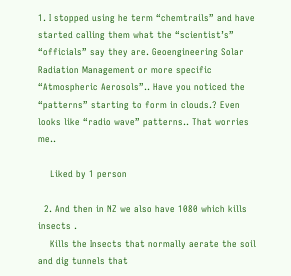1. I stopped using he term “chemtrails” and have started calling them what the “scientist’s” “officials” say they are. Geoengineering Solar Radiation Management or more specific “Atmospheric Aerosols”.. Have you noticed the “patterns” starting to form in clouds.? Even looks like “radio wave” patterns.. That worries me..

    Liked by 1 person

  2. And then in NZ we also have 1080 which kills insects .
    Kills the Insects that normally aerate the soil and dig tunnels that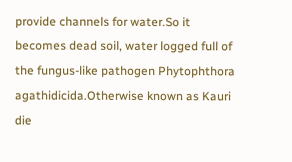provide channels for water.So it becomes dead soil, water logged full of the fungus-like pathogen Phytophthora agathidicida.Otherwise known as Kauri die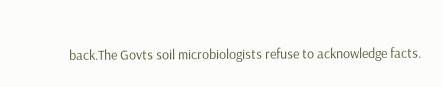back.The Govts soil microbiologists refuse to acknowledge facts.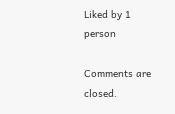Liked by 1 person

Comments are closed.